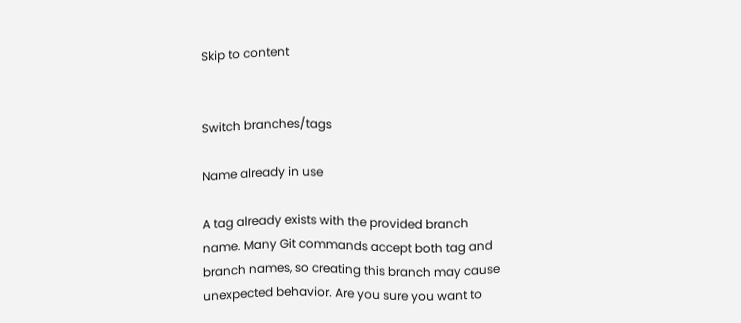Skip to content


Switch branches/tags

Name already in use

A tag already exists with the provided branch name. Many Git commands accept both tag and branch names, so creating this branch may cause unexpected behavior. Are you sure you want to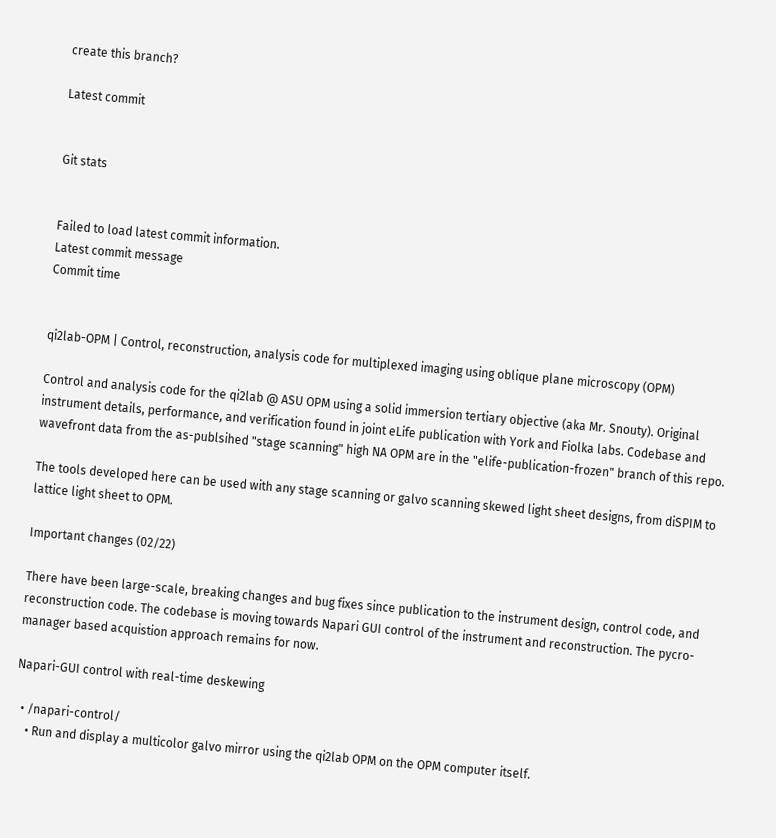create this branch?

Latest commit


Git stats


Failed to load latest commit information.
Latest commit message
Commit time


qi2lab-OPM | Control, reconstruction, analysis code for multiplexed imaging using oblique plane microscopy (OPM)

Control and analysis code for the qi2lab @ ASU OPM using a solid immersion tertiary objective (aka Mr. Snouty). Original instrument details, performance, and verification found in joint eLife publication with York and Fiolka labs. Codebase and wavefront data from the as-publsihed "stage scanning" high NA OPM are in the "elife-publication-frozen" branch of this repo.

The tools developed here can be used with any stage scanning or galvo scanning skewed light sheet designs, from diSPIM to lattice light sheet to OPM.

Important changes (02/22)

There have been large-scale, breaking changes and bug fixes since publication to the instrument design, control code, and reconstruction code. The codebase is moving towards Napari GUI control of the instrument and reconstruction. The pycro-manager based acquistion approach remains for now.

Napari-GUI control with real-time deskewing

  • /napari-control/
    • Run and display a multicolor galvo mirror using the qi2lab OPM on the OPM computer itself.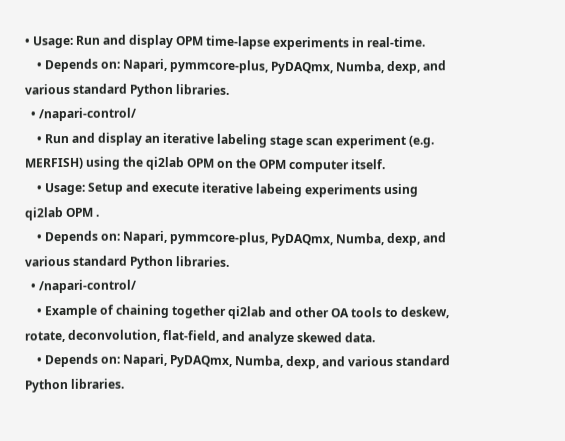• Usage: Run and display OPM time-lapse experiments in real-time.
    • Depends on: Napari, pymmcore-plus, PyDAQmx, Numba, dexp, and various standard Python libraries.
  • /napari-control/
    • Run and display an iterative labeling stage scan experiment (e.g. MERFISH) using the qi2lab OPM on the OPM computer itself.
    • Usage: Setup and execute iterative labeing experiments using qi2lab OPM .
    • Depends on: Napari, pymmcore-plus, PyDAQmx, Numba, dexp, and various standard Python libraries.
  • /napari-control/
    • Example of chaining together qi2lab and other OA tools to deskew, rotate, deconvolution, flat-field, and analyze skewed data.
    • Depends on: Napari, PyDAQmx, Numba, dexp, and various standard Python libraries.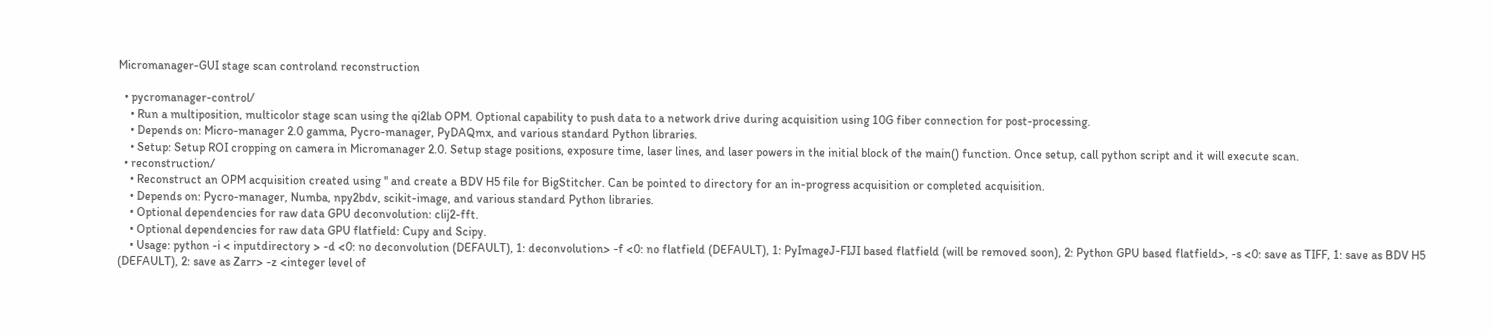Micromanager-GUI stage scan controland reconstruction

  • pycromanager-control/
    • Run a multiposition, multicolor stage scan using the qi2lab OPM. Optional capability to push data to a network drive during acquisition using 10G fiber connection for post-processing.
    • Depends on: Micro-manager 2.0 gamma, Pycro-manager, PyDAQmx, and various standard Python libraries.
    • Setup: Setup ROI cropping on camera in Micromanager 2.0. Setup stage positions, exposure time, laser lines, and laser powers in the initial block of the main() function. Once setup, call python script and it will execute scan.
  • reconstruction/
    • Reconstruct an OPM acquisition created using '' and create a BDV H5 file for BigStitcher. Can be pointed to directory for an in-progress acquisition or completed acquisition.
    • Depends on: Pycro-manager, Numba, npy2bdv, scikit-image, and various standard Python libraries.
    • Optional dependencies for raw data GPU deconvolution: clij2-fft.
    • Optional dependencies for raw data GPU flatfield: Cupy and Scipy.
    • Usage: python -i < inputdirectory > -d <0: no deconvolution (DEFAULT), 1: deconvolution> -f <0: no flatfield (DEFAULT), 1: PyImageJ-FIJI based flatfield (will be removed soon), 2: Python GPU based flatfield>, -s <0: save as TIFF, 1: save as BDV H5 (DEFAULT), 2: save as Zarr> -z <integer level of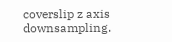coverslip z axis downsampling.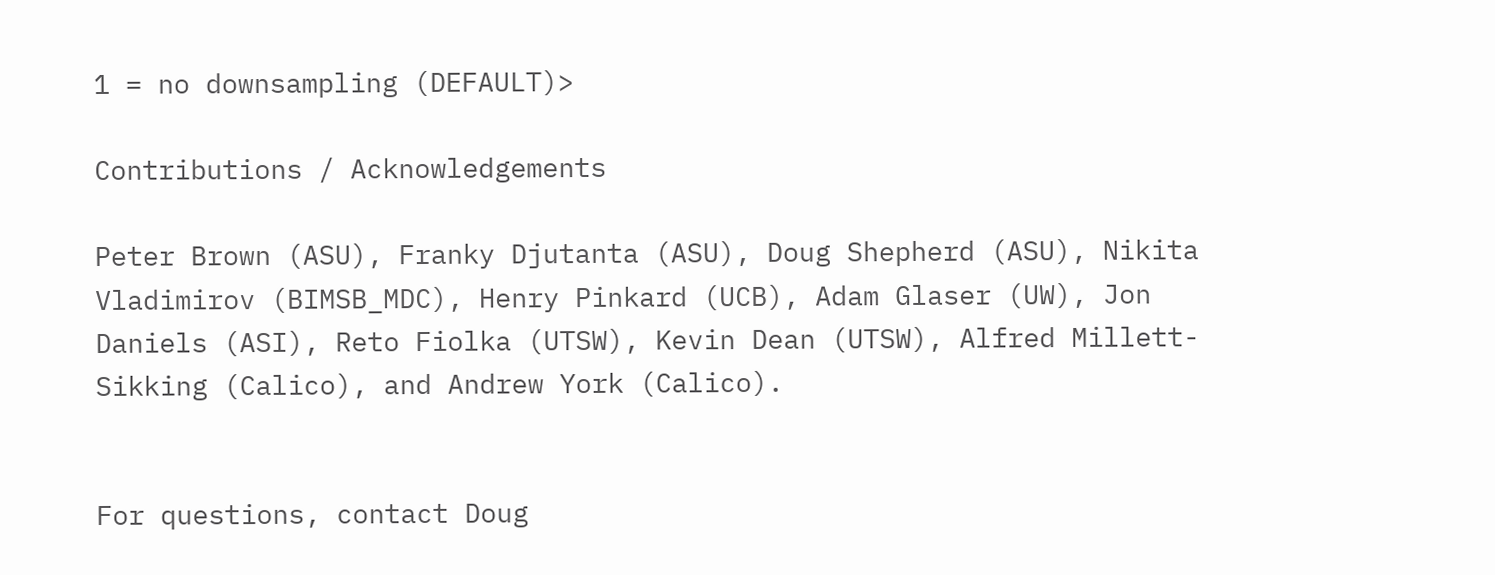1 = no downsampling (DEFAULT)>

Contributions / Acknowledgements

Peter Brown (ASU), Franky Djutanta (ASU), Doug Shepherd (ASU), Nikita Vladimirov (BIMSB_MDC), Henry Pinkard (UCB), Adam Glaser (UW), Jon Daniels (ASI), Reto Fiolka (UTSW), Kevin Dean (UTSW), Alfred Millett-Sikking (Calico), and Andrew York (Calico).


For questions, contact Doug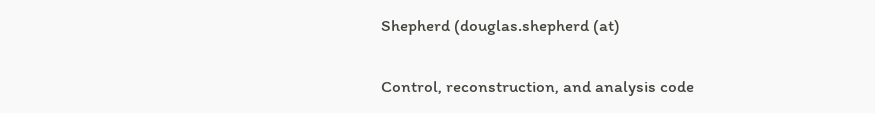Shepherd (douglas.shepherd (at)


Control, reconstruction, and analysis code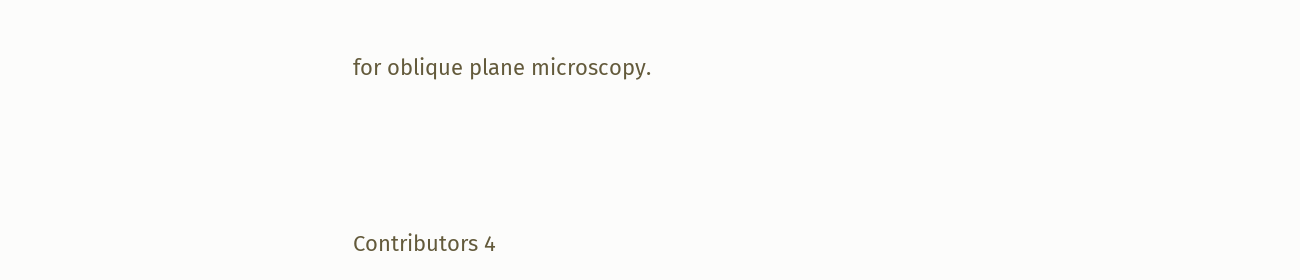for oblique plane microscopy.






Contributors 4